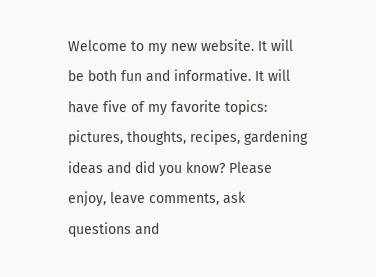Welcome to my new website. It will be both fun and informative. It will have five of my favorite topics: pictures, thoughts, recipes, gardening ideas and did you know? Please enjoy, leave comments, ask questions and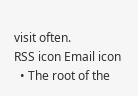visit often.
RSS icon Email icon
  • The root of the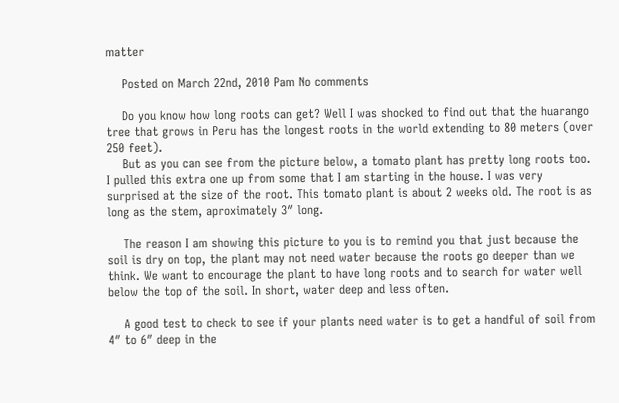matter

    Posted on March 22nd, 2010 Pam No comments

    Do you know how long roots can get? Well I was shocked to find out that the huarango tree that grows in Peru has the longest roots in the world extending to 80 meters (over 250 feet).
    But as you can see from the picture below, a tomato plant has pretty long roots too. I pulled this extra one up from some that I am starting in the house. I was very surprised at the size of the root. This tomato plant is about 2 weeks old. The root is as long as the stem, aproximately 3″ long.

    The reason I am showing this picture to you is to remind you that just because the soil is dry on top, the plant may not need water because the roots go deeper than we think. We want to encourage the plant to have long roots and to search for water well below the top of the soil. In short, water deep and less often.

    A good test to check to see if your plants need water is to get a handful of soil from 4″ to 6″ deep in the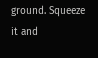ground. Squeeze it and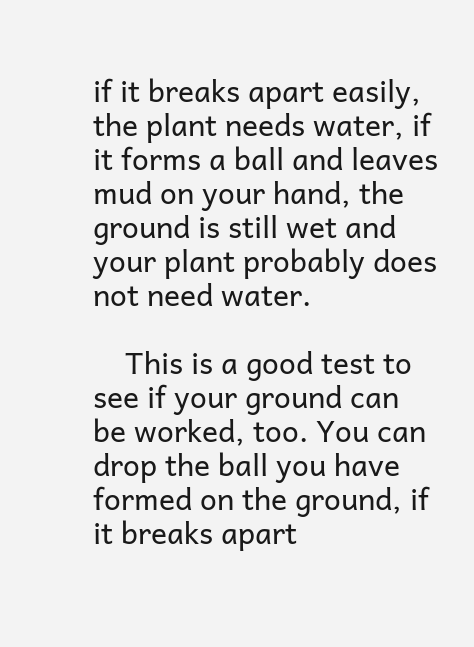if it breaks apart easily, the plant needs water, if it forms a ball and leaves mud on your hand, the ground is still wet and your plant probably does not need water.

    This is a good test to see if your ground can be worked, too. You can drop the ball you have formed on the ground, if it breaks apart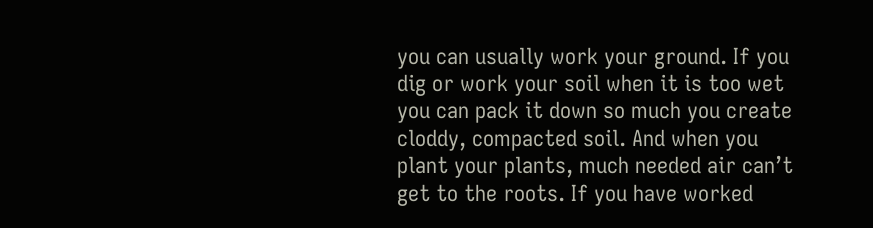you can usually work your ground. If you dig or work your soil when it is too wet you can pack it down so much you create cloddy, compacted soil. And when you plant your plants, much needed air can’t get to the roots. If you have worked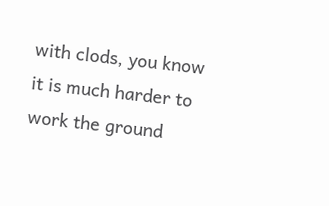with clods, you know it is much harder to work the ground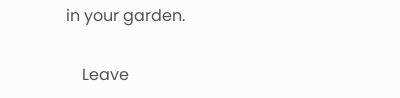in your garden.

    Leave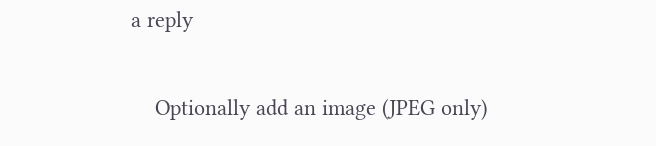a reply

    Optionally add an image (JPEG only)